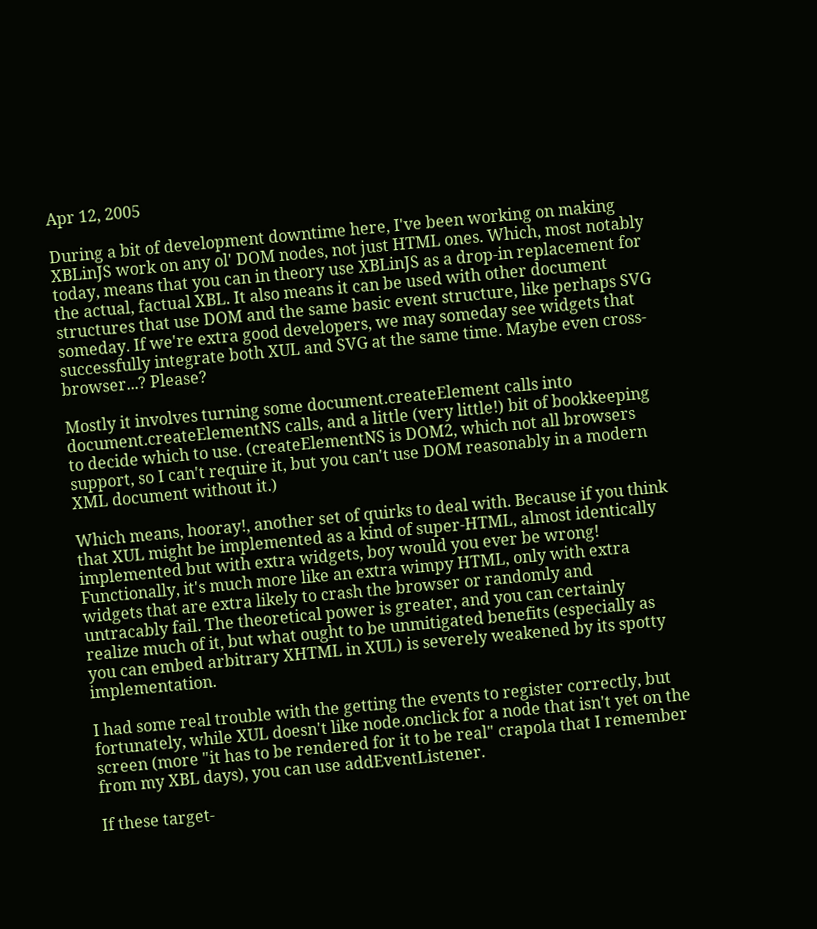Apr 12, 2005

During a bit of development downtime here, I've been working on making XBLinJS work on any ol' DOM nodes, not just HTML ones. Which, most notably today, means that you can in theory use XBLinJS as a drop-in replacement for the actual, factual XBL. It also means it can be used with other document structures that use DOM and the same basic event structure, like perhaps SVG someday. If we're extra good developers, we may someday see widgets that successfully integrate both XUL and SVG at the same time. Maybe even cross-browser...? Please?

Mostly it involves turning some document.createElement calls into document.createElementNS calls, and a little (very little!) bit of bookkeeping to decide which to use. (createElementNS is DOM2, which not all browsers support, so I can't require it, but you can't use DOM reasonably in a modern XML document without it.)

Which means, hooray!, another set of quirks to deal with. Because if you think that XUL might be implemented as a kind of super-HTML, almost identically implemented but with extra widgets, boy would you ever be wrong! Functionally, it's much more like an extra wimpy HTML, only with extra widgets that are extra likely to crash the browser or randomly and untracably fail. The theoretical power is greater, and you can certainly realize much of it, but what ought to be unmitigated benefits (especially as you can embed arbitrary XHTML in XUL) is severely weakened by its spotty implementation.

I had some real trouble with the getting the events to register correctly, but fortunately, while XUL doesn't like node.onclick for a node that isn't yet on the screen (more "it has to be rendered for it to be real" crapola that I remember from my XBL days), you can use addEventListener.

If these target-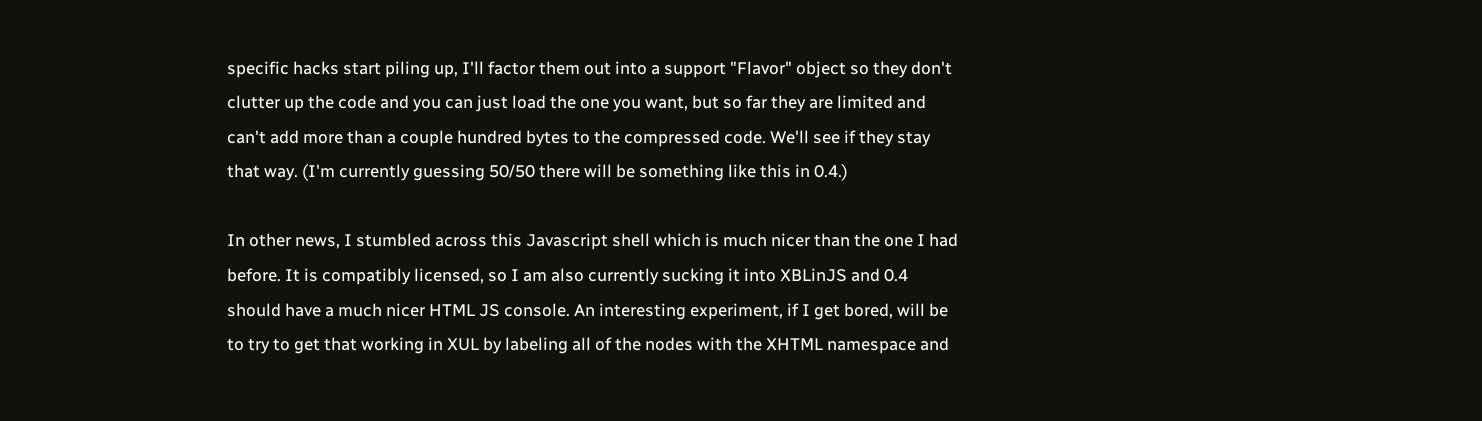specific hacks start piling up, I'll factor them out into a support "Flavor" object so they don't clutter up the code and you can just load the one you want, but so far they are limited and can't add more than a couple hundred bytes to the compressed code. We'll see if they stay that way. (I'm currently guessing 50/50 there will be something like this in 0.4.)

In other news, I stumbled across this Javascript shell which is much nicer than the one I had before. It is compatibly licensed, so I am also currently sucking it into XBLinJS and 0.4 should have a much nicer HTML JS console. An interesting experiment, if I get bored, will be to try to get that working in XUL by labeling all of the nodes with the XHTML namespace and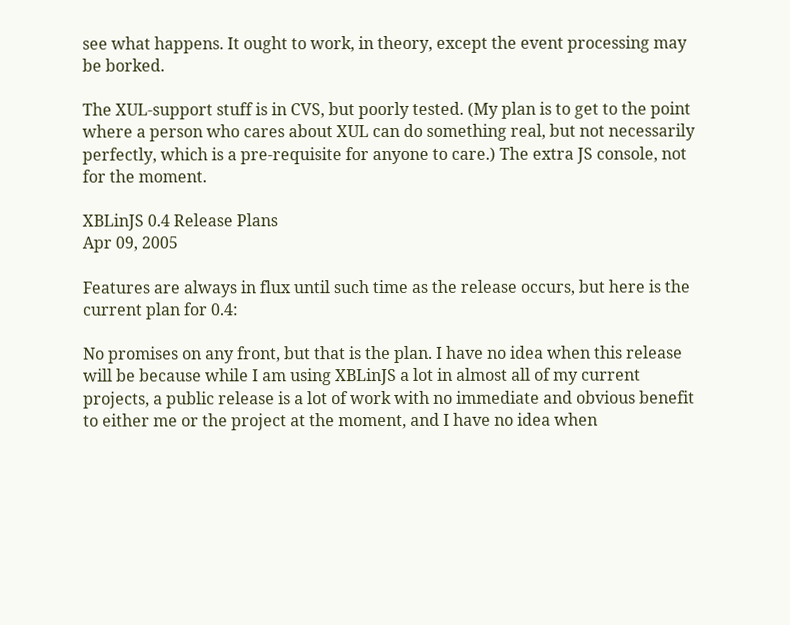see what happens. It ought to work, in theory, except the event processing may be borked.

The XUL-support stuff is in CVS, but poorly tested. (My plan is to get to the point where a person who cares about XUL can do something real, but not necessarily perfectly, which is a pre-requisite for anyone to care.) The extra JS console, not for the moment.

XBLinJS 0.4 Release Plans
Apr 09, 2005

Features are always in flux until such time as the release occurs, but here is the current plan for 0.4:

No promises on any front, but that is the plan. I have no idea when this release will be because while I am using XBLinJS a lot in almost all of my current projects, a public release is a lot of work with no immediate and obvious benefit to either me or the project at the moment, and I have no idea when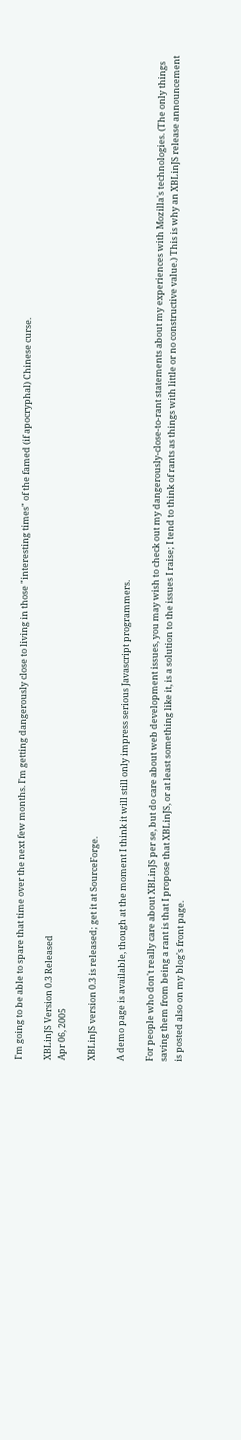I'm going to be able to spare that time over the next few months. I'm getting dangerously close to living in those "interesting times" of the famed (if apocryphal) Chinese curse.

XBLinJS Version 0.3 Released
Apr 06, 2005

XBLinJS version 0.3 is released; get it at SourceForge.

A demo page is available, though at the moment I think it will still only impress serious Javascript programmers.

For people who don't really care about XBLinJS per se, but do care about web development issues, you may wish to check out my dangerously-close-to-rant statements about my experiences with Mozilla's technologies. (The only things saving them from being a rant is that I propose that XBLinJS, or at least something like it, is a solution to the issues I raise; I tend to think of rants as things with little or no constructive value.) This is why an XBLinJS release announcement is posted also on my blog's front page.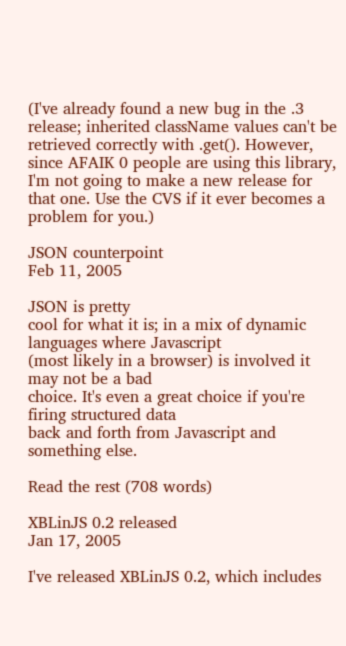(I've already found a new bug in the .3 release; inherited className values can't be retrieved correctly with .get(). However, since AFAIK 0 people are using this library, I'm not going to make a new release for that one. Use the CVS if it ever becomes a problem for you.)

JSON counterpoint
Feb 11, 2005

JSON is pretty
cool for what it is; in a mix of dynamic languages where Javascript
(most likely in a browser) is involved it may not be a bad
choice. It's even a great choice if you're firing structured data
back and forth from Javascript and something else.

Read the rest (708 words)

XBLinJS 0.2 released
Jan 17, 2005

I've released XBLinJS 0.2, which includes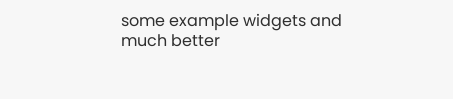some example widgets and much better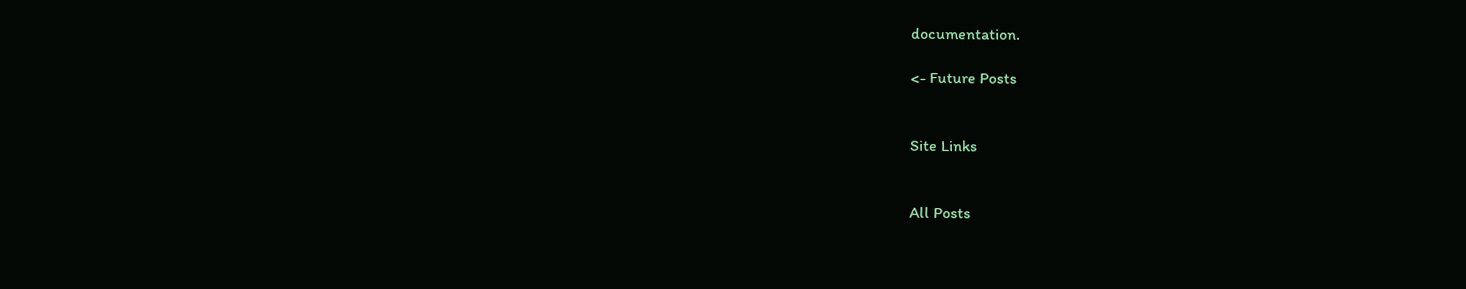documentation.

<- Future Posts


Site Links


All Posts